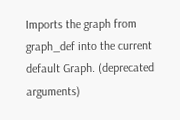Imports the graph from graph_def into the current default Graph. (deprecated arguments)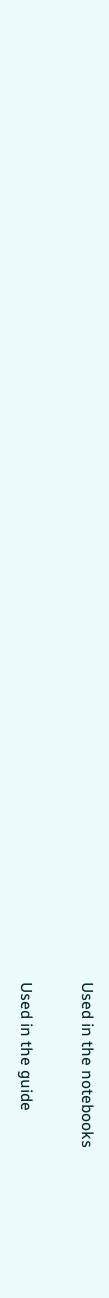Used in the notebooks

Used in the guide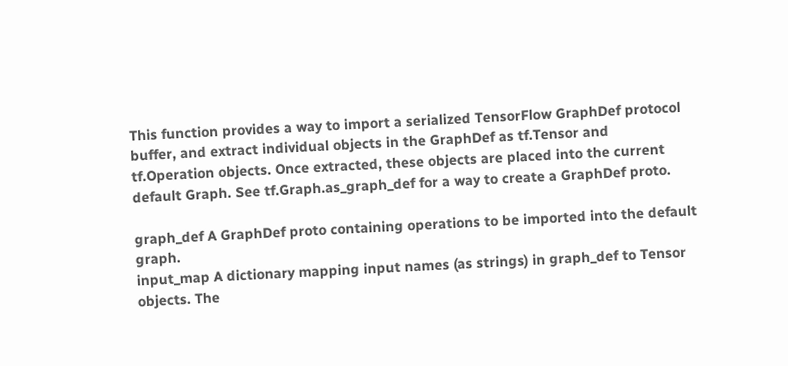This function provides a way to import a serialized TensorFlow GraphDef protocol buffer, and extract individual objects in the GraphDef as tf.Tensor and tf.Operation objects. Once extracted, these objects are placed into the current default Graph. See tf.Graph.as_graph_def for a way to create a GraphDef proto.

graph_def A GraphDef proto containing operations to be imported into the default graph.
input_map A dictionary mapping input names (as strings) in graph_def to Tensor objects. The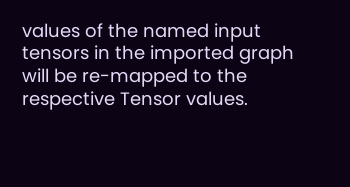values of the named input tensors in the imported graph will be re-mapped to the respective Tensor values.